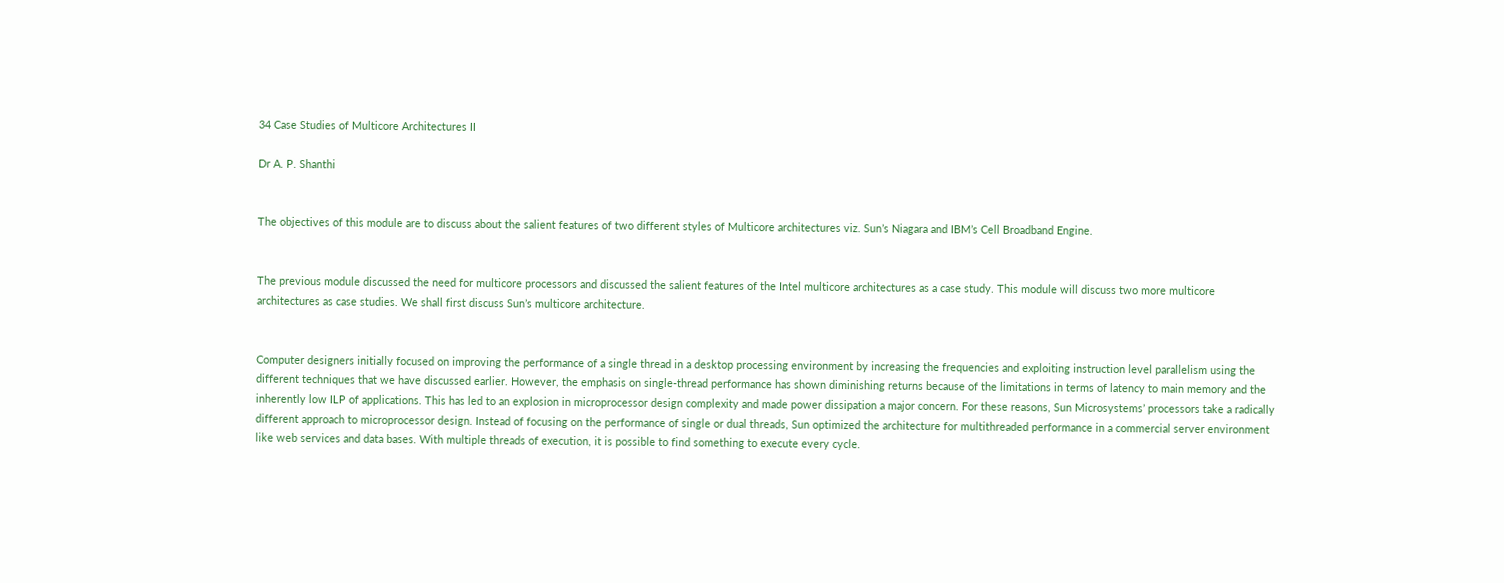34 Case Studies of Multicore Architectures II

Dr A. P. Shanthi


The objectives of this module are to discuss about the salient features of two different styles of Multicore architectures viz. Sun’s Niagara and IBM’s Cell Broadband Engine.


The previous module discussed the need for multicore processors and discussed the salient features of the Intel multicore architectures as a case study. This module will discuss two more multicore architectures as case studies. We shall first discuss Sun’s multicore architecture.


Computer designers initially focused on improving the performance of a single thread in a desktop processing environment by increasing the frequencies and exploiting instruction level parallelism using the different techniques that we have discussed earlier. However, the emphasis on single-thread performance has shown diminishing returns because of the limitations in terms of latency to main memory and the inherently low ILP of applications. This has led to an explosion in microprocessor design complexity and made power dissipation a major concern. For these reasons, Sun Microsystems’ processors take a radically different approach to microprocessor design. Instead of focusing on the performance of single or dual threads, Sun optimized the architecture for multithreaded performance in a commercial server environment like web services and data bases. With multiple threads of execution, it is possible to find something to execute every cycle.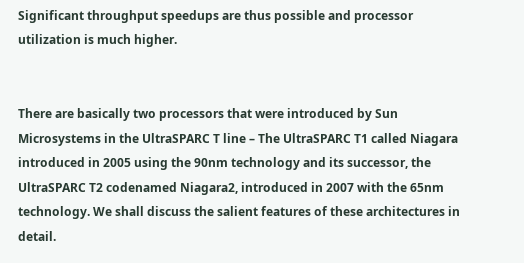Significant throughput speedups are thus possible and processor utilization is much higher.


There are basically two processors that were introduced by Sun Microsystems in the UltraSPARC T line – The UltraSPARC T1 called Niagara introduced in 2005 using the 90nm technology and its successor, the UltraSPARC T2 codenamed Niagara2, introduced in 2007 with the 65nm technology. We shall discuss the salient features of these architectures in detail.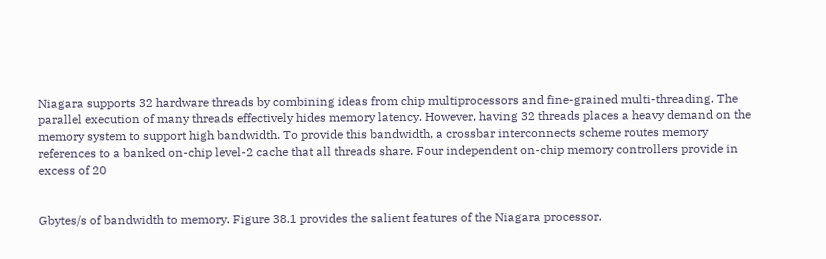Niagara supports 32 hardware threads by combining ideas from chip multiprocessors and fine-grained multi-threading. The parallel execution of many threads effectively hides memory latency. However, having 32 threads places a heavy demand on the memory system to support high bandwidth. To provide this bandwidth, a crossbar interconnects scheme routes memory references to a banked on-chip level-2 cache that all threads share. Four independent on-chip memory controllers provide in excess of 20


Gbytes/s of bandwidth to memory. Figure 38.1 provides the salient features of the Niagara processor.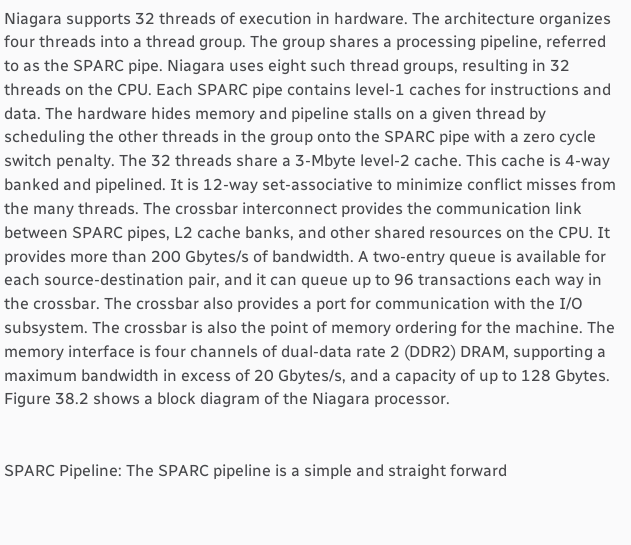Niagara supports 32 threads of execution in hardware. The architecture organizes four threads into a thread group. The group shares a processing pipeline, referred to as the SPARC pipe. Niagara uses eight such thread groups, resulting in 32 threads on the CPU. Each SPARC pipe contains level-1 caches for instructions and data. The hardware hides memory and pipeline stalls on a given thread by scheduling the other threads in the group onto the SPARC pipe with a zero cycle switch penalty. The 32 threads share a 3-Mbyte level-2 cache. This cache is 4-way banked and pipelined. It is 12-way set-associative to minimize conflict misses from the many threads. The crossbar interconnect provides the communication link between SPARC pipes, L2 cache banks, and other shared resources on the CPU. It provides more than 200 Gbytes/s of bandwidth. A two-entry queue is available for each source-destination pair, and it can queue up to 96 transactions each way in the crossbar. The crossbar also provides a port for communication with the I/O subsystem. The crossbar is also the point of memory ordering for the machine. The memory interface is four channels of dual-data rate 2 (DDR2) DRAM, supporting a maximum bandwidth in excess of 20 Gbytes/s, and a capacity of up to 128 Gbytes. Figure 38.2 shows a block diagram of the Niagara processor.


SPARC Pipeline: The SPARC pipeline is a simple and straight forward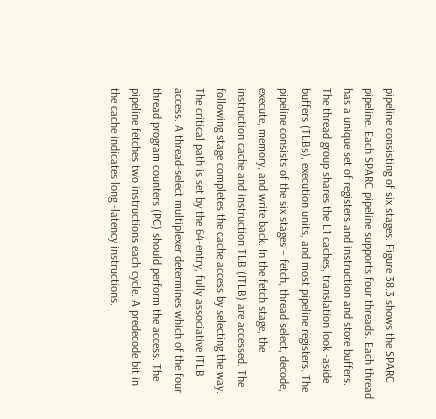pipeline consisting of six stages. Figure 38.3 shows the SPARC pipeline. Each SPARC pipeline supports four threads. Each thread has a unique set of registers and instruction and store buffers. The thread group shares the L1 caches, translation look -aside buffers (TLBs), execution units, and most pipeline registers. The pipeline consists of the six stages – fetch, thread select, decode, execute, memory, and write back. In the fetch stage, the instruction cache and instruction TLB (ITLB) are accessed. The following stage completes the cache access by selecting the way. The critical path is set by the 64-entry, fully associative ITLB access. A thread-select multiplexer determines which of the four thread program counters (PC) should perform the access. The pipeline fetches two instructions each cycle. A predecode bit in the cache indicates long -latency instructions.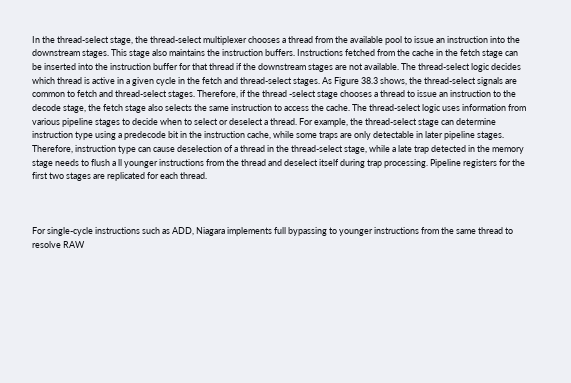In the thread-select stage, the thread-select multiplexer chooses a thread from the available pool to issue an instruction into the downstream stages. This stage also maintains the instruction buffers. Instructions fetched from the cache in the fetch stage can be inserted into the instruction buffer for that thread if the downstream stages are not available. The thread-select logic decides which thread is active in a given cycle in the fetch and thread-select stages. As Figure 38.3 shows, the thread-select signals are common to fetch and thread-select stages. Therefore, if the thread -select stage chooses a thread to issue an instruction to the decode stage, the fetch stage also selects the same instruction to access the cache. The thread-select logic uses information from various pipeline stages to decide when to select or deselect a thread. For example, the thread-select stage can determine instruction type using a predecode bit in the instruction cache, while some traps are only detectable in later pipeline stages. Therefore, instruction type can cause deselection of a thread in the thread-select stage, while a late trap detected in the memory stage needs to flush a ll younger instructions from the thread and deselect itself during trap processing. Pipeline registers for the first two stages are replicated for each thread.



For single-cycle instructions such as ADD, Niagara implements full bypassing to younger instructions from the same thread to resolve RAW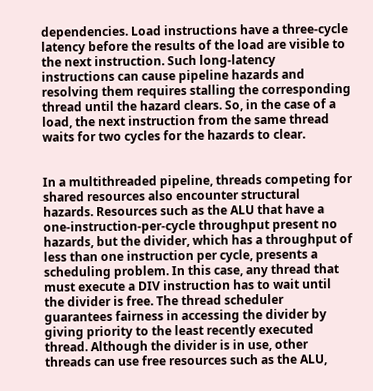dependencies. Load instructions have a three-cycle latency before the results of the load are visible to the next instruction. Such long-latency instructions can cause pipeline hazards and resolving them requires stalling the corresponding thread until the hazard clears. So, in the case of a load, the next instruction from the same thread waits for two cycles for the hazards to clear.


In a multithreaded pipeline, threads competing for shared resources also encounter structural hazards. Resources such as the ALU that have a one-instruction-per-cycle throughput present no hazards, but the divider, which has a throughput of less than one instruction per cycle, presents a scheduling problem. In this case, any thread that must execute a DIV instruction has to wait until the divider is free. The thread scheduler guarantees fairness in accessing the divider by giving priority to the least recently executed thread. Although the divider is in use, other threads can use free resources such as the ALU,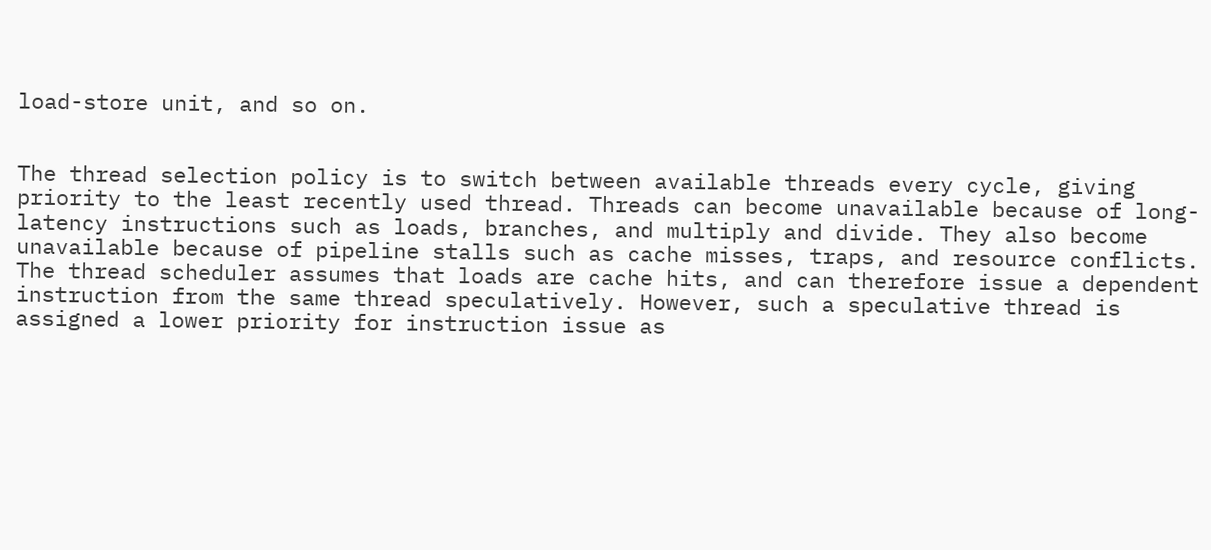load-store unit, and so on.


The thread selection policy is to switch between available threads every cycle, giving priority to the least recently used thread. Threads can become unavailable because of long-latency instructions such as loads, branches, and multiply and divide. They also become unavailable because of pipeline stalls such as cache misses, traps, and resource conflicts. The thread scheduler assumes that loads are cache hits, and can therefore issue a dependent instruction from the same thread speculatively. However, such a speculative thread is assigned a lower priority for instruction issue as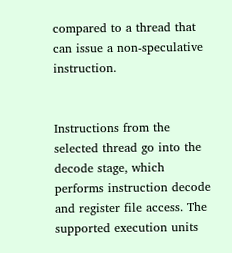compared to a thread that can issue a non-speculative instruction.


Instructions from the selected thread go into the decode stage, which performs instruction decode and register file access. The supported execution units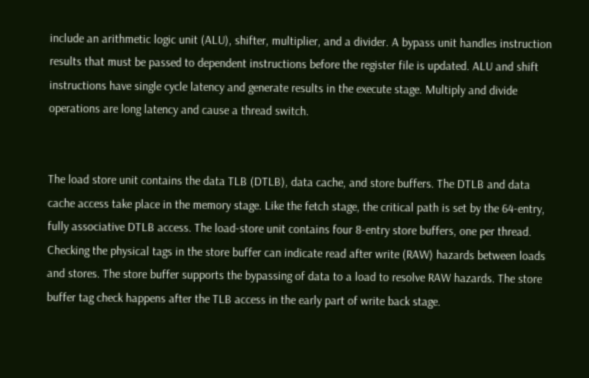include an arithmetic logic unit (ALU), shifter, multiplier, and a divider. A bypass unit handles instruction results that must be passed to dependent instructions before the register file is updated. ALU and shift instructions have single cycle latency and generate results in the execute stage. Multiply and divide operations are long latency and cause a thread switch.


The load store unit contains the data TLB (DTLB), data cache, and store buffers. The DTLB and data cache access take place in the memory stage. Like the fetch stage, the critical path is set by the 64-entry, fully associative DTLB access. The load-store unit contains four 8-entry store buffers, one per thread. Checking the physical tags in the store buffer can indicate read after write (RAW) hazards between loads and stores. The store buffer supports the bypassing of data to a load to resolve RAW hazards. The store buffer tag check happens after the TLB access in the early part of write back stage.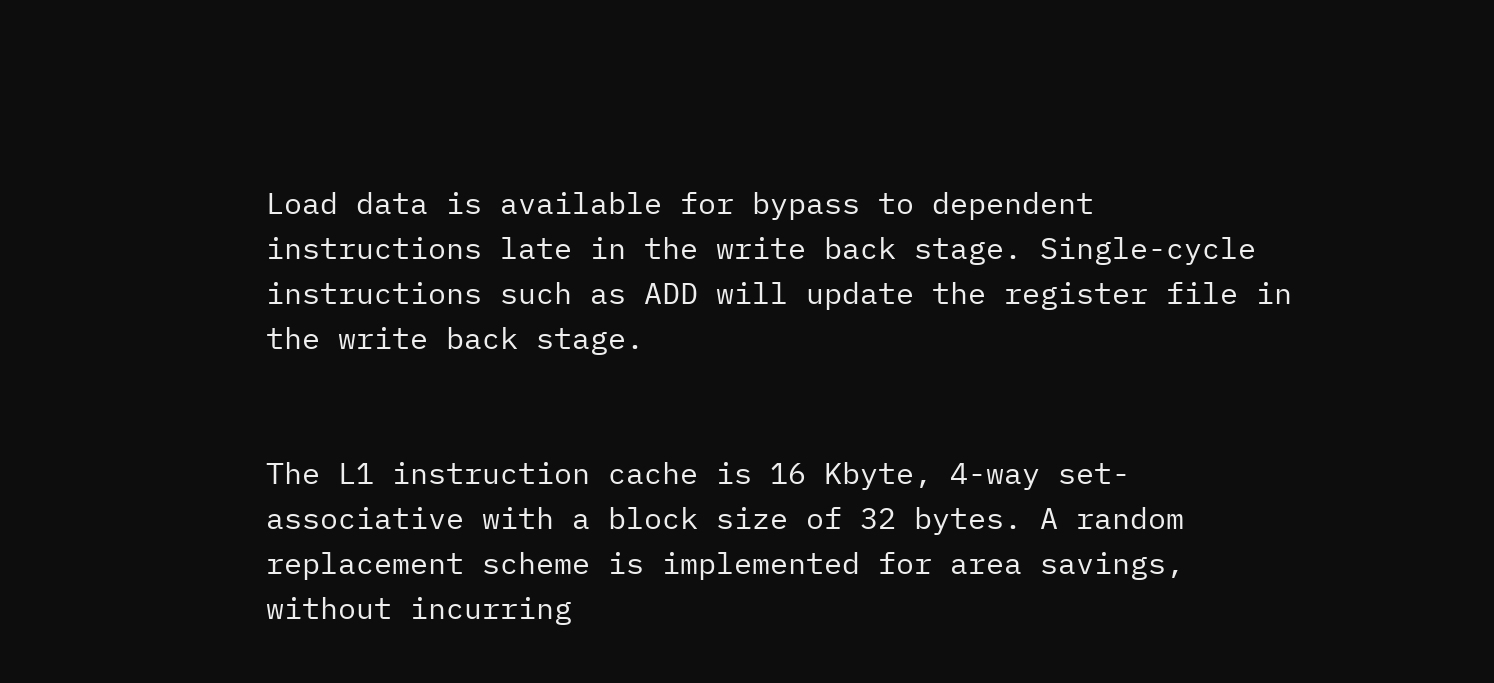Load data is available for bypass to dependent instructions late in the write back stage. Single-cycle instructions such as ADD will update the register file in the write back stage.


The L1 instruction cache is 16 Kbyte, 4-way set-associative with a block size of 32 bytes. A random replacement scheme is implemented for area savings, without incurring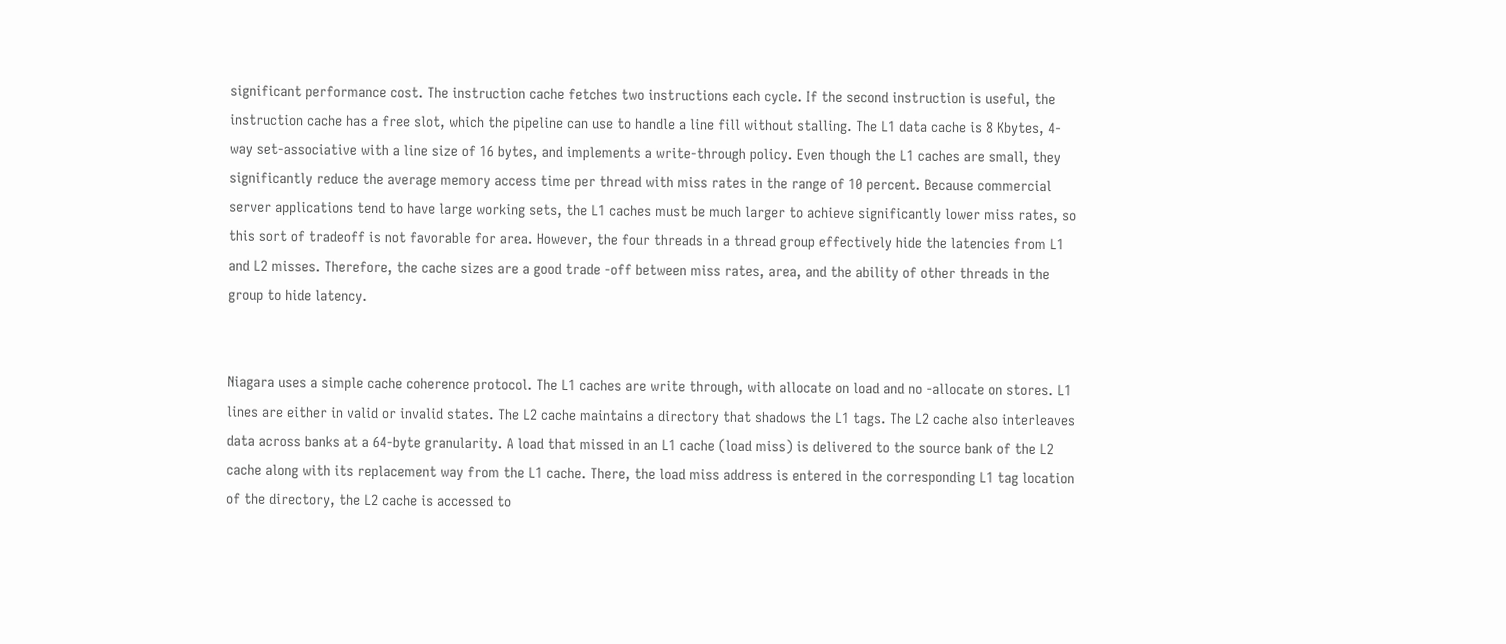significant performance cost. The instruction cache fetches two instructions each cycle. If the second instruction is useful, the instruction cache has a free slot, which the pipeline can use to handle a line fill without stalling. The L1 data cache is 8 Kbytes, 4-way set-associative with a line size of 16 bytes, and implements a write-through policy. Even though the L1 caches are small, they significantly reduce the average memory access time per thread with miss rates in the range of 10 percent. Because commercial server applications tend to have large working sets, the L1 caches must be much larger to achieve significantly lower miss rates, so this sort of tradeoff is not favorable for area. However, the four threads in a thread group effectively hide the latencies from L1 and L2 misses. Therefore, the cache sizes are a good trade -off between miss rates, area, and the ability of other threads in the group to hide latency.


Niagara uses a simple cache coherence protocol. The L1 caches are write through, with allocate on load and no -allocate on stores. L1 lines are either in valid or invalid states. The L2 cache maintains a directory that shadows the L1 tags. The L2 cache also interleaves data across banks at a 64-byte granularity. A load that missed in an L1 cache (load miss) is delivered to the source bank of the L2 cache along with its replacement way from the L1 cache. There, the load miss address is entered in the corresponding L1 tag location of the directory, the L2 cache is accessed to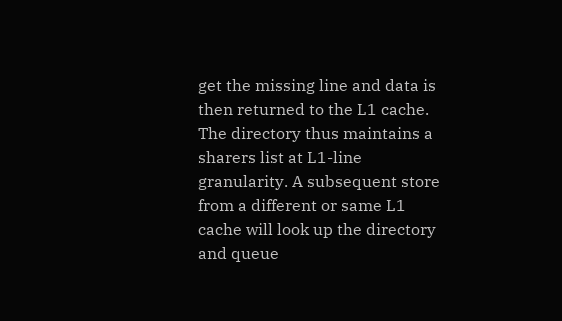get the missing line and data is then returned to the L1 cache. The directory thus maintains a sharers list at L1-line granularity. A subsequent store from a different or same L1 cache will look up the directory and queue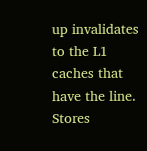up invalidates to the L1 caches that have the line. Stores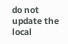do not update the local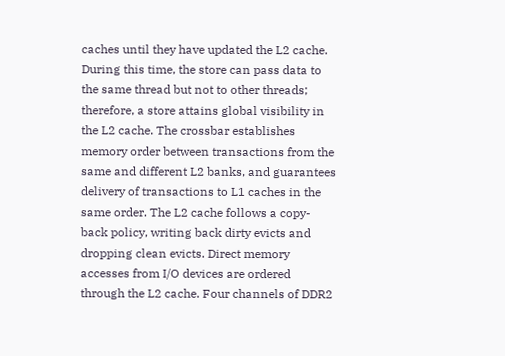caches until they have updated the L2 cache. During this time, the store can pass data to the same thread but not to other threads; therefore, a store attains global visibility in the L2 cache. The crossbar establishes memory order between transactions from the same and different L2 banks, and guarantees delivery of transactions to L1 caches in the same order. The L2 cache follows a copy-back policy, writing back dirty evicts and dropping clean evicts. Direct memory accesses from I/O devices are ordered through the L2 cache. Four channels of DDR2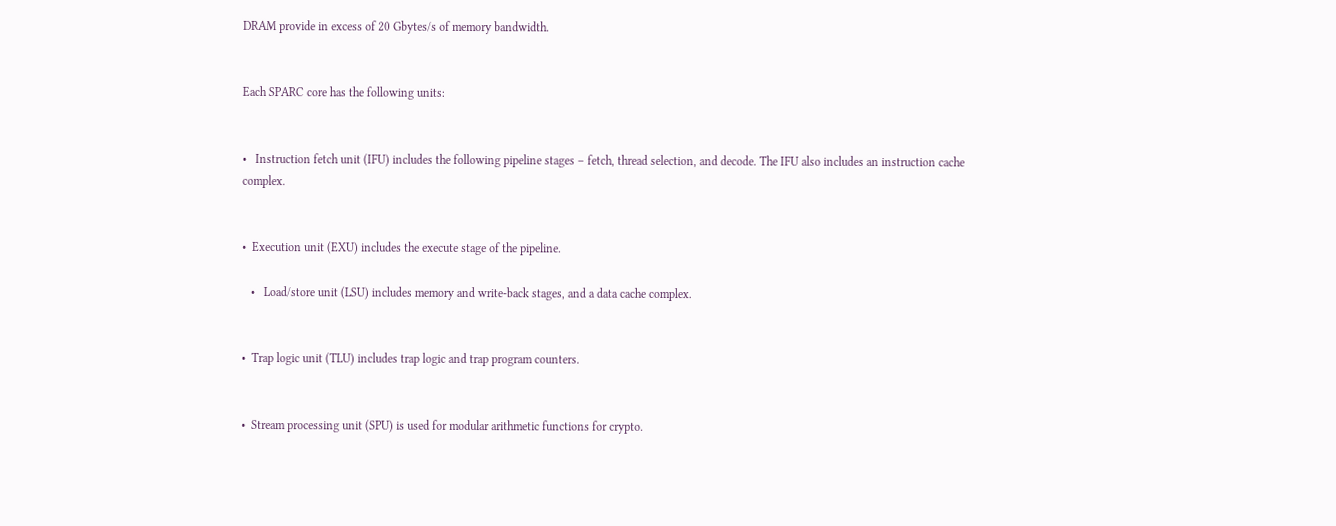DRAM provide in excess of 20 Gbytes/s of memory bandwidth.


Each SPARC core has the following units:


•   Instruction fetch unit (IFU) includes the following pipeline stages – fetch, thread selection, and decode. The IFU also includes an instruction cache complex.


•  Execution unit (EXU) includes the execute stage of the pipeline.

   •   Load/store unit (LSU) includes memory and write-back stages, and a data cache complex.


•  Trap logic unit (TLU) includes trap logic and trap program counters.


•  Stream processing unit (SPU) is used for modular arithmetic functions for crypto.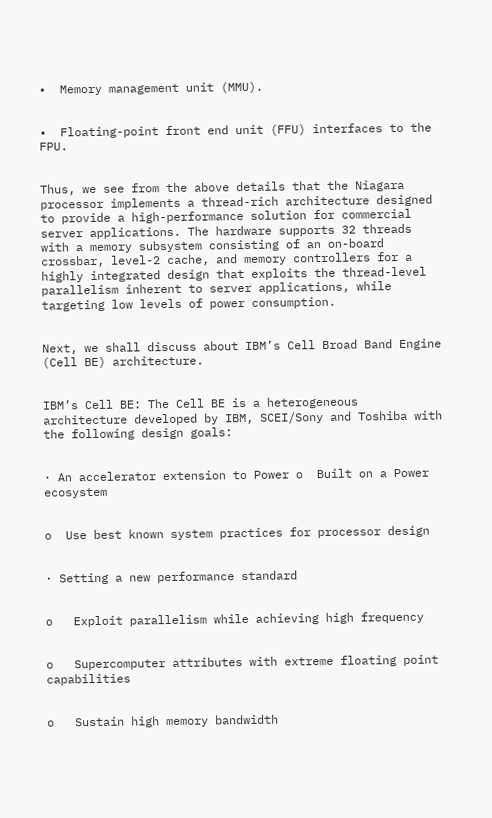•  Memory management unit (MMU).


•  Floating-point front end unit (FFU) interfaces to the FPU.


Thus, we see from the above details that the Niagara processor implements a thread-rich architecture designed to provide a high-performance solution for commercial server applications. The hardware supports 32 threads with a memory subsystem consisting of an on-board crossbar, level-2 cache, and memory controllers for a highly integrated design that exploits the thread-level parallelism inherent to server applications, while targeting low levels of power consumption.


Next, we shall discuss about IBM’s Cell Broad Band Engine (Cell BE) architecture.


IBM’s Cell BE: The Cell BE is a heterogeneous architecture developed by IBM, SCEI/Sony and Toshiba with the following design goals:


· An accelerator extension to Power o  Built on a Power ecosystem


o  Use best known system practices for processor design


· Setting a new performance standard


o   Exploit parallelism while achieving high frequency


o   Supercomputer attributes with extreme floating point capabilities


o   Sustain high memory bandwidth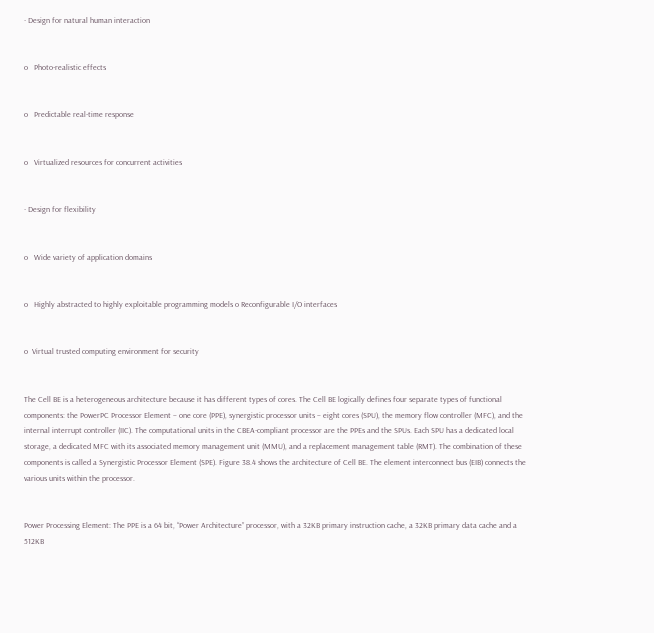· Design for natural human interaction


o   Photo-realistic effects


o   Predictable real-time response


o   Virtualized resources for concurrent activities


· Design for flexibility


o   Wide variety of application domains


o   Highly abstracted to highly exploitable programming models o Reconfigurable I/O interfaces


o  Virtual trusted computing environment for security


The Cell BE is a heterogeneous architecture because it has different types of cores. The Cell BE logically defines four separate types of functional components: the PowerPC Processor Element – one core (PPE), synergistic processor units – eight cores (SPU), the memory flow controller (MFC), and the internal interrupt controller (IIC). The computational units in the CBEA-compliant processor are the PPEs and the SPUs. Each SPU has a dedicated local storage, a dedicated MFC with its associated memory management unit (MMU), and a replacement management table (RMT). The combination of these components is called a Synergistic Processor Element (SPE). Figure 38.4 shows the architecture of Cell BE. The element interconnect bus (EIB) connects the various units within the processor.


Power Processing Element: The PPE is a 64 bit, “Power Architecture” processor, with a 32KB primary instruction cache, a 32KB primary data cache and a 512KB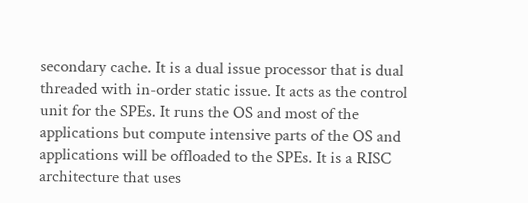secondary cache. It is a dual issue processor that is dual threaded with in-order static issue. It acts as the control unit for the SPEs. It runs the OS and most of the applications but compute intensive parts of the OS and applications will be offloaded to the SPEs. It is a RISC architecture that uses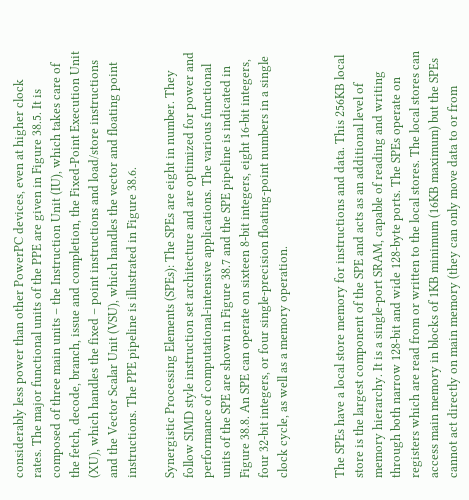considerably less power than other PowerPC devices, even at higher clock rates. The major functional units of the PPE are given in Figure 38.5. It is composed of three main units – the Instruction Unit (IU), which takes care of the fetch, decode, branch, issue and completion, the Fixed-Point Execution Unit (XU), which handles the fixed – point instructions and load/store instructions and the Vector Scalar Unit (VSU), which handles the vector and floating point instructions. The PPE pipeline is illustrated in Figure 38.6.

Synergistic Processing Elements (SPEs): The SPEs are eight in number. They follow SIMD style instruction set architecture and are optimized for power and performance of computational-intensive applications. The various functional units of the SPE are shown in Figure 38.7 and the SPE pipeline is indicated in Figure 38.8. An SPE can operate on sixteen 8-bit integers, eight 16-bit integers, four 32-bit integers, or four single-precision floating-point numbers in a single clock cycle, as well as a memory operation.


The SPEs have a local store memory for instructions and data. This 256KB local store is the largest component of the SPE and acts as an additional level of memory hierarchy. It is a single-port SRAM, capable of reading and writing through both narrow 128-bit and wide 128-byte ports. The SPEs operate on registers which are read from or written to the local stores. The local stores can access main memory in blocks of 1KB minimum (16KB maximum) but the SPEs cannot act directly on main memory (they can only move data to or from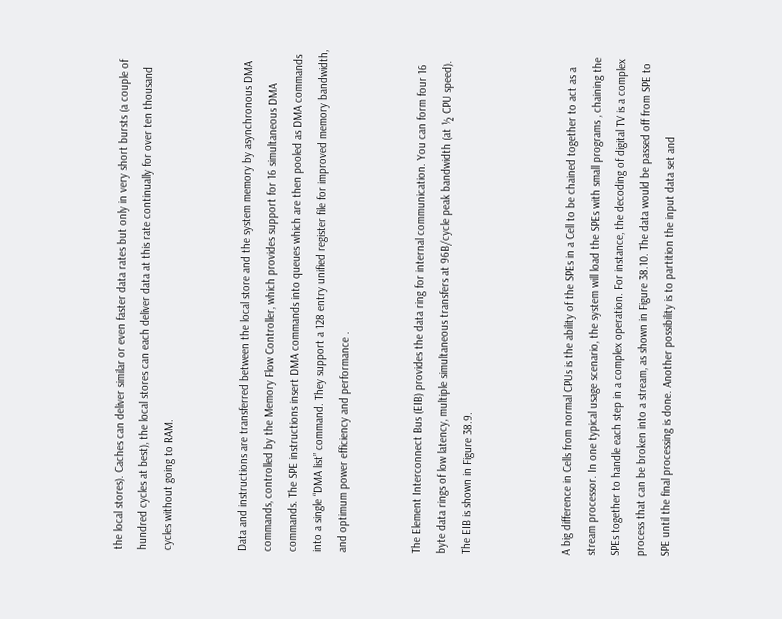the local stores). Caches can deliver similar or even faster data rates but only in very short bursts (a couple of hundred cycles at best), the local stores can each deliver data at this rate continually for over ten thousand cycles without going to RAM.


Data and instructions are transferred between the local store and the system memory by asynchronous DMA commands, controlled by the Memory Flow Controller, which provides support for 16 simultaneous DMA commands. The SPE instructions insert DMA commands into queues which are then pooled as DMA commands into a single “DMA list” command. They support a 128 entry unified register file for improved memory bandwidth, and optimum power efficiency and performance .


The Element Interconnect Bus (EIB) provides the data ring for internal communication. You can form four 16 byte data rings of low latency, multiple simultaneous transfers at 96B/cycle peak bandwidth (at ½ CPU speed). The EIB is shown in Figure 38.9.



A big difference in Cells from normal CPUs is the ability of the SPEs in a Cell to be chained together to act as a stream processor. In one typical usage scenario, the system will load the SPEs with small programs , chaining the SPEs together to handle each step in a complex operation. For instance, the decoding of digital TV is a complex process that can be broken into a stream, as shown in Figure 38.10. The data would be passed off from SPE to SPE until the final processing is done. Another possibility is to partition the input data set and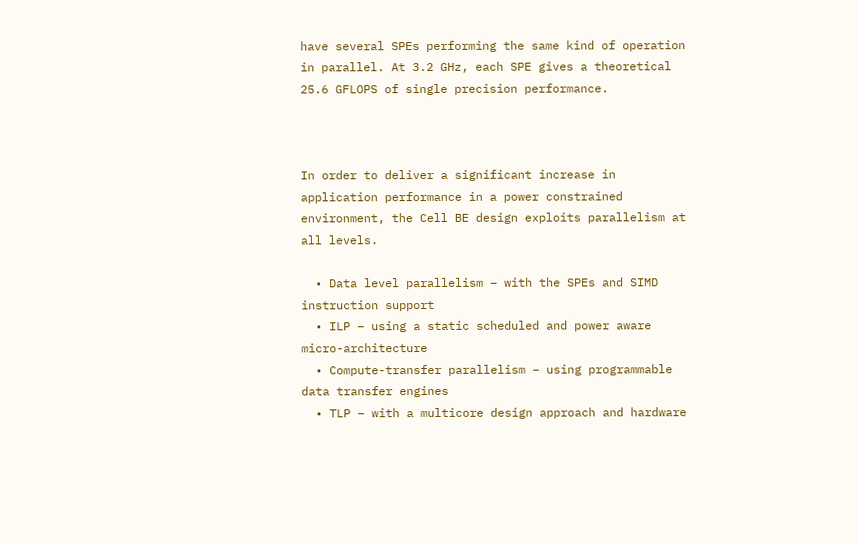have several SPEs performing the same kind of operation in parallel. At 3.2 GHz, each SPE gives a theoretical 25.6 GFLOPS of single precision performance.



In order to deliver a significant increase in application performance in a power constrained environment, the Cell BE design exploits parallelism at all levels.

  • Data level parallelism – with the SPEs and SIMD instruction support
  • ILP – using a static scheduled and power aware micro-architecture
  • Compute-transfer parallelism – using programmable data transfer engines
  • TLP – with a multicore design approach and hardware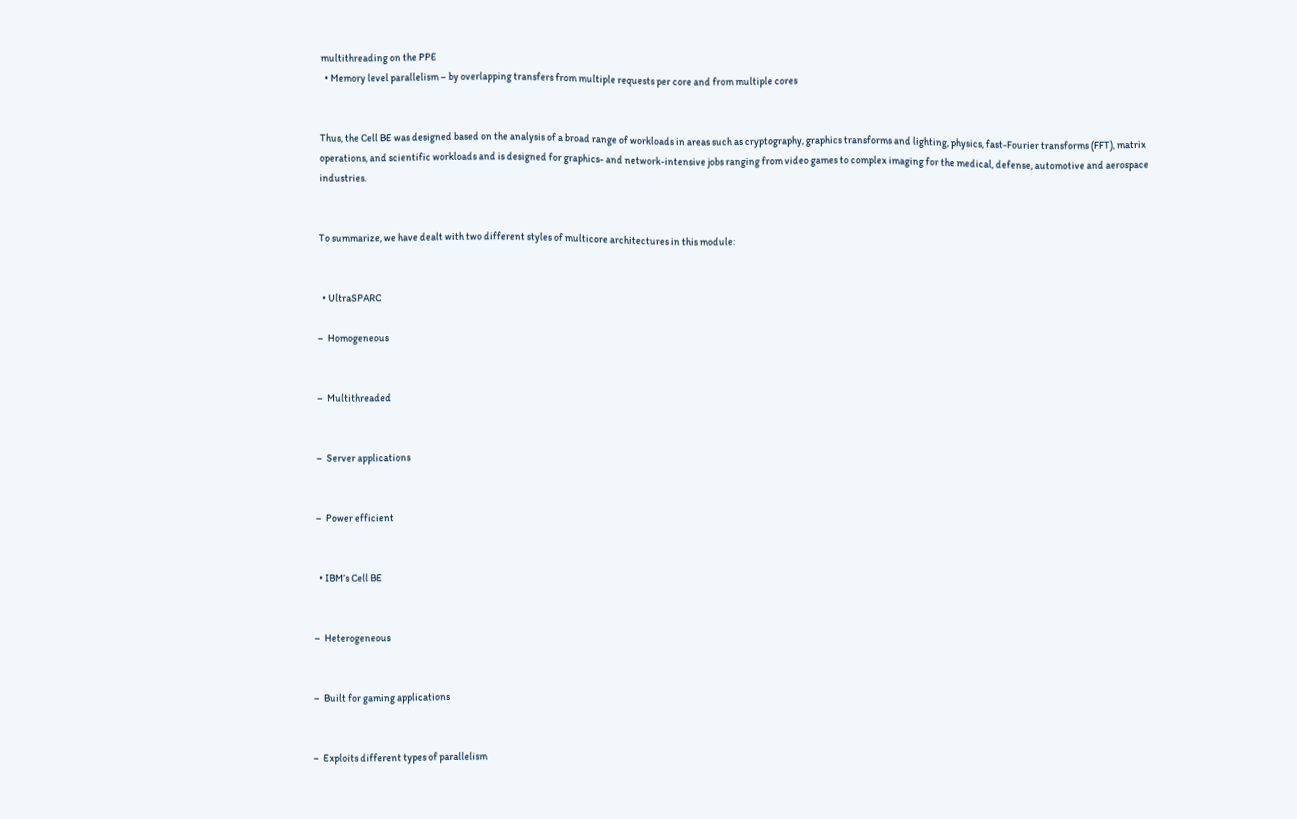multithreading on the PPE
  • Memory level parallelism – by overlapping transfers from multiple requests per core and from multiple cores


Thus, the Cell BE was designed based on the analysis of a broad range of workloads in areas such as cryptography, graphics transforms and lighting, physics, fast-Fourier transforms (FFT), matrix operations, and scientific workloads and is designed for graphics- and network-intensive jobs ranging from video games to complex imaging for the medical, defense, automotive and aerospace industries.


To summarize, we have dealt with two different styles of multicore architectures in this module:


  • UltraSPARC

–  Homogeneous


–  Multithreaded


–  Server applications


–  Power efficient


  • IBM’s Cell BE


–  Heterogeneous


–  Built for gaming applications


–  Exploits different types of parallelism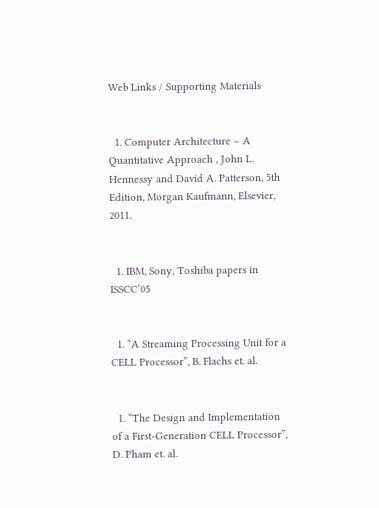Web Links / Supporting Materials


  1. Computer Architecture – A Quantitative Approach , John L. Hennessy and David A. Patterson, 5th Edition, Morgan Kaufmann, Elsevier, 2011.


  1. IBM, Sony, Toshiba papers in ISSCC’05


  1. “A Streaming Processing Unit for a CELL Processor”, B. Flachs et. al.


  1. “The Design and Implementation of a First-Generation CELL Processor”, D. Pham et. al.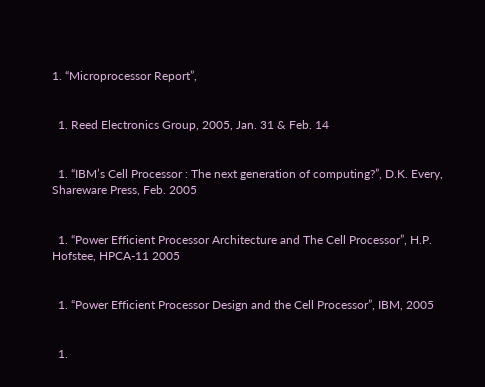1. “Microprocessor Report”,


  1. Reed Electronics Group, 2005, Jan. 31 & Feb. 14


  1. “IBM’s Cell Processor : The next generation of computing?”, D.K. Every, Shareware Press, Feb. 2005


  1. “Power Efficient Processor Architecture and The Cell Processor”, H.P. Hofstee, HPCA-11 2005


  1. “Power Efficient Processor Design and the Cell Processor”, IBM, 2005


  1.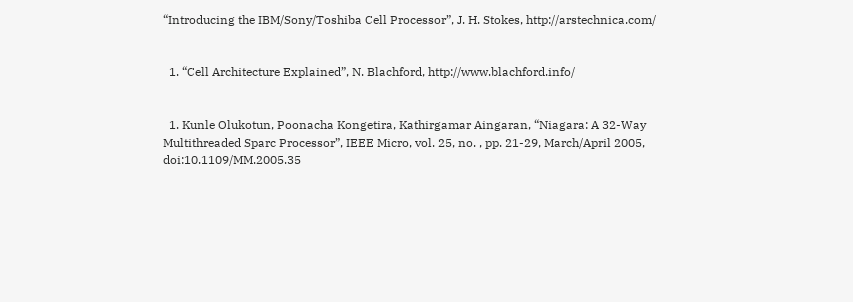“Introducing the IBM/Sony/Toshiba Cell Processor”, J. H. Stokes, http://arstechnica.com/


  1. “Cell Architecture Explained”, N. Blachford, http://www.blachford.info/


  1. Kunle Olukotun, Poonacha Kongetira, Kathirgamar Aingaran, “Niagara: A 32-Way Multithreaded Sparc Processor”, IEEE Micro, vol. 25, no. , pp. 21-29, March/April 2005, doi:10.1109/MM.2005.35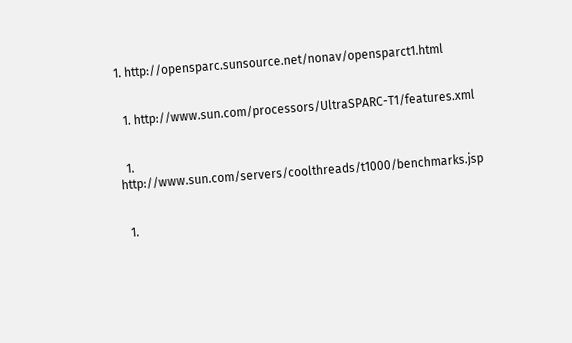1. http://opensparc.sunsource.net/nonav/opensparct1.html


  1. http://www.sun.com/processors/UltraSPARC-T1/features.xml


  1. http://www.sun.com/servers/coolthreads/t1000/benchmarks.jsp


  1.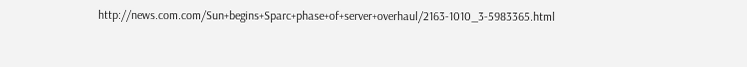http://news.com.com/Sun+begins+Sparc+phase+of+server+overhaul/2163-1010_3-5983365.html